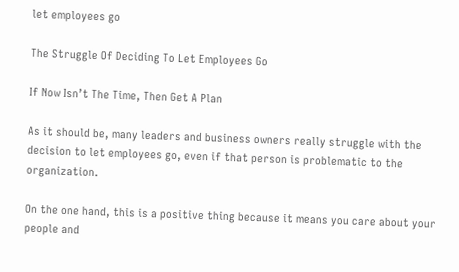let employees go

The Struggle Of Deciding To Let Employees Go

If Now Isn’t The Time, Then Get A Plan

As it should be, many leaders and business owners really struggle with the decision to let employees go, even if that person is problematic to the organization.

On the one hand, this is a positive thing because it means you care about your people and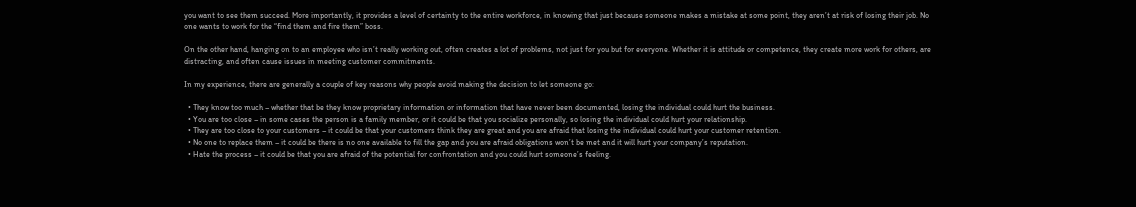you want to see them succeed. More importantly, it provides a level of certainty to the entire workforce, in knowing that just because someone makes a mistake at some point, they aren’t at risk of losing their job. No one wants to work for the “find them and fire them” boss.

On the other hand, hanging on to an employee who isn’t really working out, often creates a lot of problems, not just for you but for everyone. Whether it is attitude or competence, they create more work for others, are distracting, and often cause issues in meeting customer commitments.

In my experience, there are generally a couple of key reasons why people avoid making the decision to let someone go:

  • They know too much – whether that be they know proprietary information or information that have never been documented, losing the individual could hurt the business.
  • You are too close – in some cases the person is a family member, or it could be that you socialize personally, so losing the individual could hurt your relationship.
  • They are too close to your customers – it could be that your customers think they are great and you are afraid that losing the individual could hurt your customer retention.
  • No one to replace them – it could be there is no one available to fill the gap and you are afraid obligations won’t be met and it will hurt your company’s reputation.
  • Hate the process – it could be that you are afraid of the potential for confrontation and you could hurt someone’s feeling.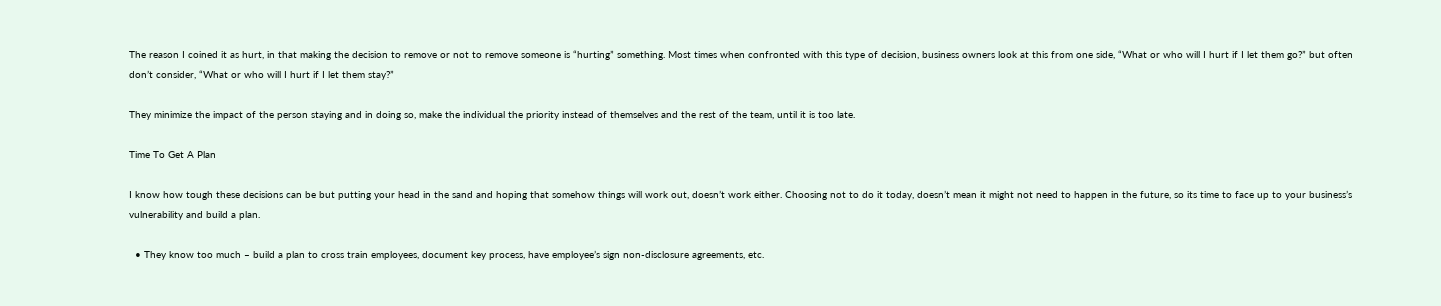The reason I coined it as hurt, in that making the decision to remove or not to remove someone is “hurting” something. Most times when confronted with this type of decision, business owners look at this from one side, “What or who will I hurt if I let them go?” but often don’t consider, “What or who will I hurt if I let them stay?”

They minimize the impact of the person staying and in doing so, make the individual the priority instead of themselves and the rest of the team, until it is too late.

Time To Get A Plan

I know how tough these decisions can be but putting your head in the sand and hoping that somehow things will work out, doesn’t work either. Choosing not to do it today, doesn’t mean it might not need to happen in the future, so its time to face up to your business’s vulnerability and build a plan.

  • They know too much – build a plan to cross train employees, document key process, have employee’s sign non-disclosure agreements, etc.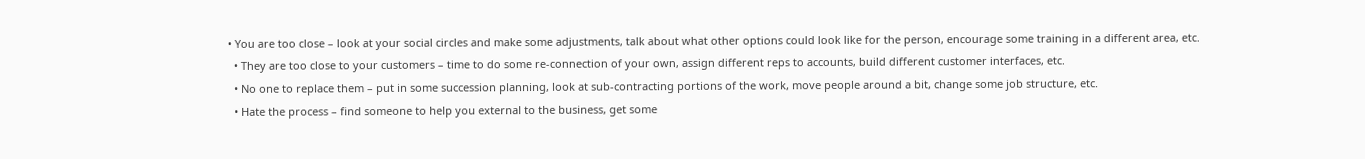• You are too close – look at your social circles and make some adjustments, talk about what other options could look like for the person, encourage some training in a different area, etc.
  • They are too close to your customers – time to do some re-connection of your own, assign different reps to accounts, build different customer interfaces, etc.
  • No one to replace them – put in some succession planning, look at sub-contracting portions of the work, move people around a bit, change some job structure, etc.
  • Hate the process – find someone to help you external to the business, get some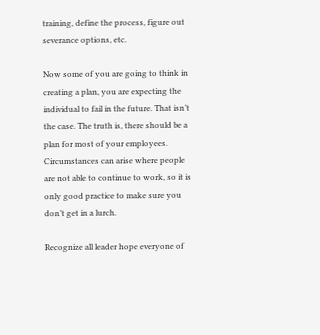training, define the process, figure out severance options, etc.

Now some of you are going to think in creating a plan, you are expecting the individual to fail in the future. That isn’t the case. The truth is, there should be a plan for most of your employees. Circumstances can arise where people are not able to continue to work, so it is only good practice to make sure you don’t get in a lurch.

Recognize all leader hope everyone of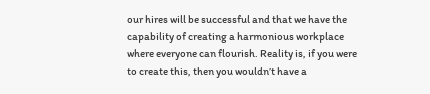our hires will be successful and that we have the capability of creating a harmonious workplace where everyone can flourish. Reality is, if you were to create this, then you wouldn’t have a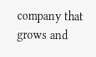company that grows and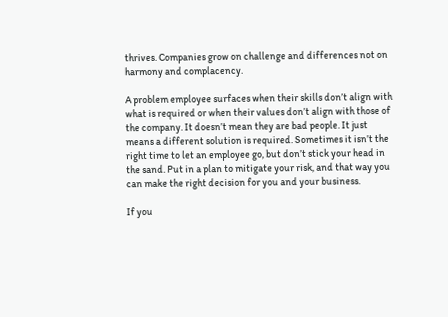thrives. Companies grow on challenge and differences not on harmony and complacency.

A problem employee surfaces when their skills don’t align with what is required or when their values don’t align with those of the company. It doesn’t mean they are bad people. It just means a different solution is required. Sometimes it isn’t the right time to let an employee go, but don’t stick your head in the sand. Put in a plan to mitigate your risk, and that way you can make the right decision for you and your business.

If you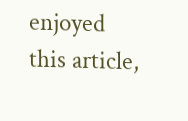enjoyed this article,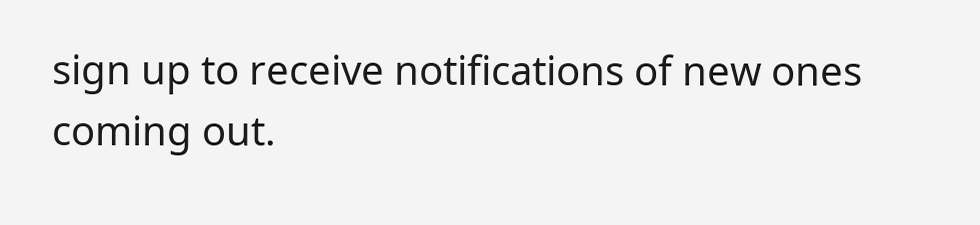sign up to receive notifications of new ones coming out.